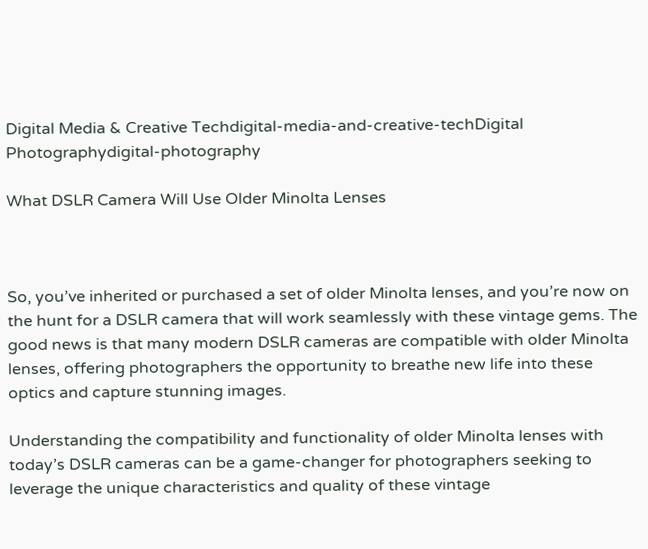Digital Media & Creative Techdigital-media-and-creative-techDigital Photographydigital-photography

What DSLR Camera Will Use Older Minolta Lenses



So, you’ve inherited or purchased a set of older Minolta lenses, and you’re now on the hunt for a DSLR camera that will work seamlessly with these vintage gems. The good news is that many modern DSLR cameras are compatible with older Minolta lenses, offering photographers the opportunity to breathe new life into these optics and capture stunning images.

Understanding the compatibility and functionality of older Minolta lenses with today’s DSLR cameras can be a game-changer for photographers seeking to leverage the unique characteristics and quality of these vintage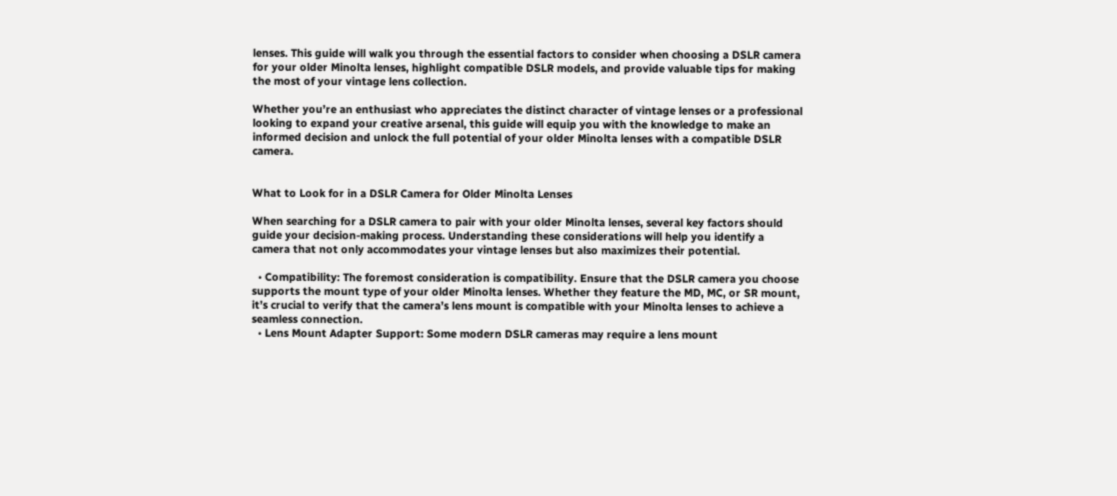lenses. This guide will walk you through the essential factors to consider when choosing a DSLR camera for your older Minolta lenses, highlight compatible DSLR models, and provide valuable tips for making the most of your vintage lens collection.

Whether you’re an enthusiast who appreciates the distinct character of vintage lenses or a professional looking to expand your creative arsenal, this guide will equip you with the knowledge to make an informed decision and unlock the full potential of your older Minolta lenses with a compatible DSLR camera.


What to Look for in a DSLR Camera for Older Minolta Lenses

When searching for a DSLR camera to pair with your older Minolta lenses, several key factors should guide your decision-making process. Understanding these considerations will help you identify a camera that not only accommodates your vintage lenses but also maximizes their potential.

  • Compatibility: The foremost consideration is compatibility. Ensure that the DSLR camera you choose supports the mount type of your older Minolta lenses. Whether they feature the MD, MC, or SR mount, it’s crucial to verify that the camera’s lens mount is compatible with your Minolta lenses to achieve a seamless connection.
  • Lens Mount Adapter Support: Some modern DSLR cameras may require a lens mount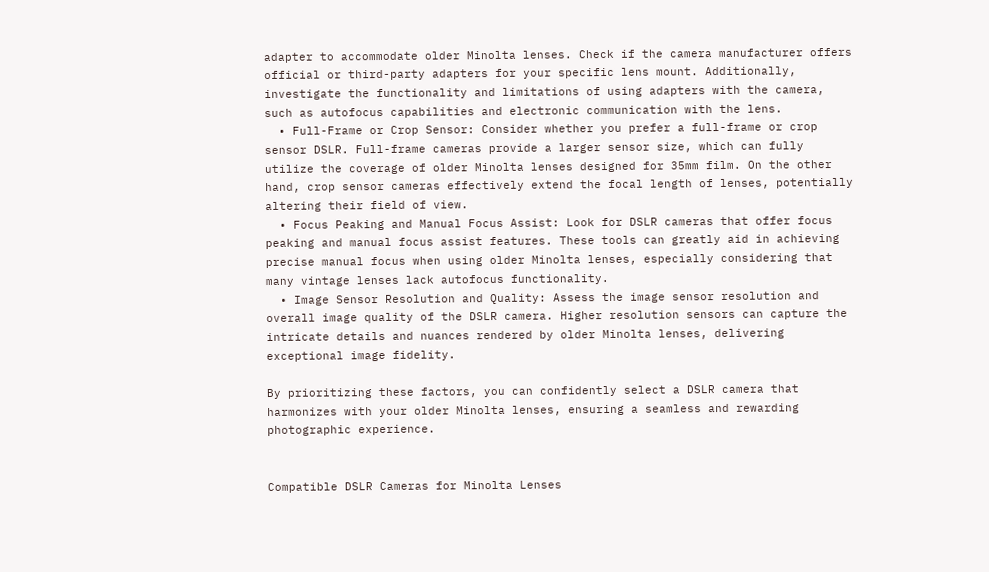adapter to accommodate older Minolta lenses. Check if the camera manufacturer offers official or third-party adapters for your specific lens mount. Additionally, investigate the functionality and limitations of using adapters with the camera, such as autofocus capabilities and electronic communication with the lens.
  • Full-Frame or Crop Sensor: Consider whether you prefer a full-frame or crop sensor DSLR. Full-frame cameras provide a larger sensor size, which can fully utilize the coverage of older Minolta lenses designed for 35mm film. On the other hand, crop sensor cameras effectively extend the focal length of lenses, potentially altering their field of view.
  • Focus Peaking and Manual Focus Assist: Look for DSLR cameras that offer focus peaking and manual focus assist features. These tools can greatly aid in achieving precise manual focus when using older Minolta lenses, especially considering that many vintage lenses lack autofocus functionality.
  • Image Sensor Resolution and Quality: Assess the image sensor resolution and overall image quality of the DSLR camera. Higher resolution sensors can capture the intricate details and nuances rendered by older Minolta lenses, delivering exceptional image fidelity.

By prioritizing these factors, you can confidently select a DSLR camera that harmonizes with your older Minolta lenses, ensuring a seamless and rewarding photographic experience.


Compatible DSLR Cameras for Minolta Lenses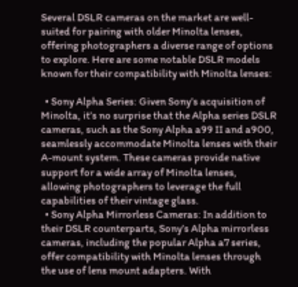Several DSLR cameras on the market are well-suited for pairing with older Minolta lenses, offering photographers a diverse range of options to explore. Here are some notable DSLR models known for their compatibility with Minolta lenses:

  • Sony Alpha Series: Given Sony’s acquisition of Minolta, it’s no surprise that the Alpha series DSLR cameras, such as the Sony Alpha a99 II and a900, seamlessly accommodate Minolta lenses with their A-mount system. These cameras provide native support for a wide array of Minolta lenses, allowing photographers to leverage the full capabilities of their vintage glass.
  • Sony Alpha Mirrorless Cameras: In addition to their DSLR counterparts, Sony’s Alpha mirrorless cameras, including the popular Alpha a7 series, offer compatibility with Minolta lenses through the use of lens mount adapters. With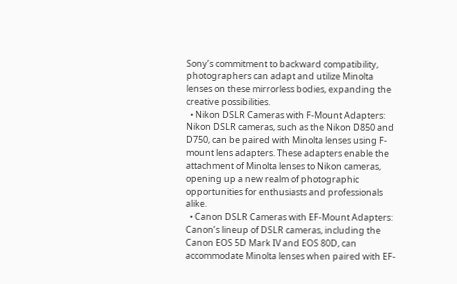Sony’s commitment to backward compatibility, photographers can adapt and utilize Minolta lenses on these mirrorless bodies, expanding the creative possibilities.
  • Nikon DSLR Cameras with F-Mount Adapters: Nikon DSLR cameras, such as the Nikon D850 and D750, can be paired with Minolta lenses using F-mount lens adapters. These adapters enable the attachment of Minolta lenses to Nikon cameras, opening up a new realm of photographic opportunities for enthusiasts and professionals alike.
  • Canon DSLR Cameras with EF-Mount Adapters: Canon’s lineup of DSLR cameras, including the Canon EOS 5D Mark IV and EOS 80D, can accommodate Minolta lenses when paired with EF-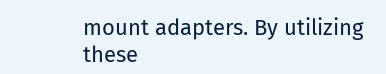mount adapters. By utilizing these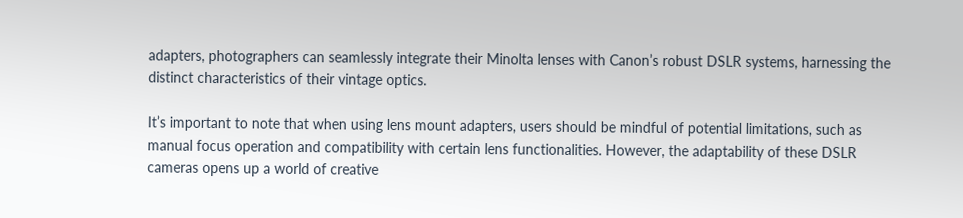adapters, photographers can seamlessly integrate their Minolta lenses with Canon’s robust DSLR systems, harnessing the distinct characteristics of their vintage optics.

It’s important to note that when using lens mount adapters, users should be mindful of potential limitations, such as manual focus operation and compatibility with certain lens functionalities. However, the adaptability of these DSLR cameras opens up a world of creative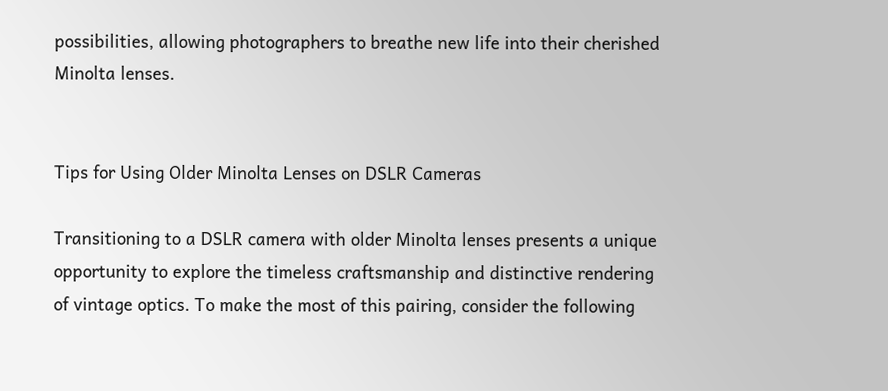possibilities, allowing photographers to breathe new life into their cherished Minolta lenses.


Tips for Using Older Minolta Lenses on DSLR Cameras

Transitioning to a DSLR camera with older Minolta lenses presents a unique opportunity to explore the timeless craftsmanship and distinctive rendering of vintage optics. To make the most of this pairing, consider the following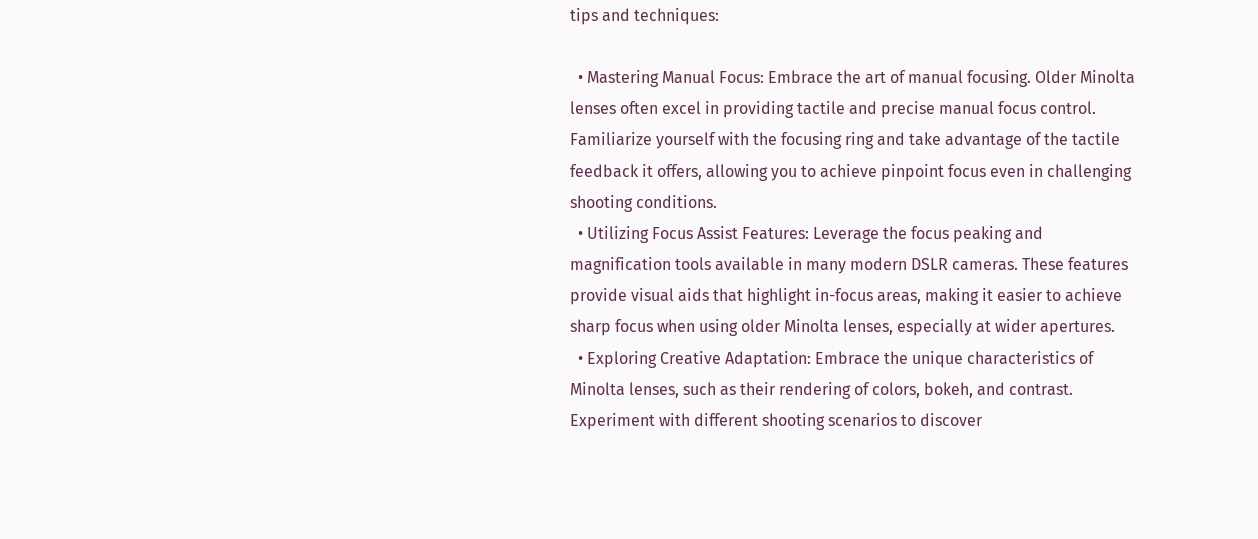tips and techniques:

  • Mastering Manual Focus: Embrace the art of manual focusing. Older Minolta lenses often excel in providing tactile and precise manual focus control. Familiarize yourself with the focusing ring and take advantage of the tactile feedback it offers, allowing you to achieve pinpoint focus even in challenging shooting conditions.
  • Utilizing Focus Assist Features: Leverage the focus peaking and magnification tools available in many modern DSLR cameras. These features provide visual aids that highlight in-focus areas, making it easier to achieve sharp focus when using older Minolta lenses, especially at wider apertures.
  • Exploring Creative Adaptation: Embrace the unique characteristics of Minolta lenses, such as their rendering of colors, bokeh, and contrast. Experiment with different shooting scenarios to discover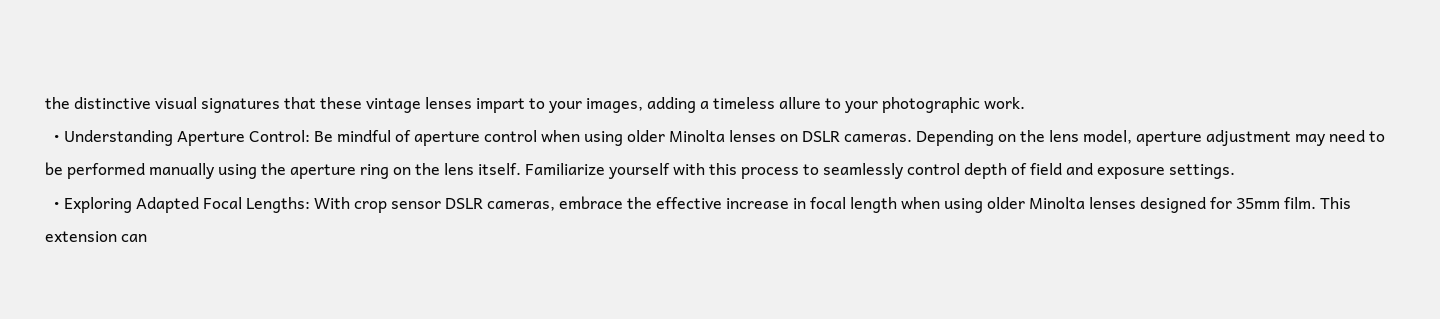the distinctive visual signatures that these vintage lenses impart to your images, adding a timeless allure to your photographic work.
  • Understanding Aperture Control: Be mindful of aperture control when using older Minolta lenses on DSLR cameras. Depending on the lens model, aperture adjustment may need to be performed manually using the aperture ring on the lens itself. Familiarize yourself with this process to seamlessly control depth of field and exposure settings.
  • Exploring Adapted Focal Lengths: With crop sensor DSLR cameras, embrace the effective increase in focal length when using older Minolta lenses designed for 35mm film. This extension can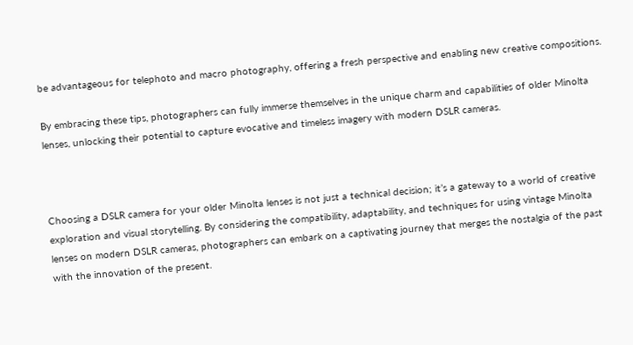be advantageous for telephoto and macro photography, offering a fresh perspective and enabling new creative compositions.

By embracing these tips, photographers can fully immerse themselves in the unique charm and capabilities of older Minolta lenses, unlocking their potential to capture evocative and timeless imagery with modern DSLR cameras.



Choosing a DSLR camera for your older Minolta lenses is not just a technical decision; it’s a gateway to a world of creative exploration and visual storytelling. By considering the compatibility, adaptability, and techniques for using vintage Minolta lenses on modern DSLR cameras, photographers can embark on a captivating journey that merges the nostalgia of the past with the innovation of the present.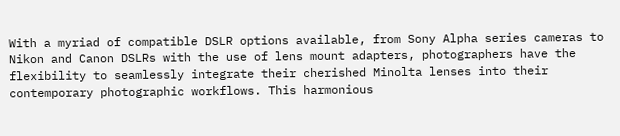With a myriad of compatible DSLR options available, from Sony Alpha series cameras to Nikon and Canon DSLRs with the use of lens mount adapters, photographers have the flexibility to seamlessly integrate their cherished Minolta lenses into their contemporary photographic workflows. This harmonious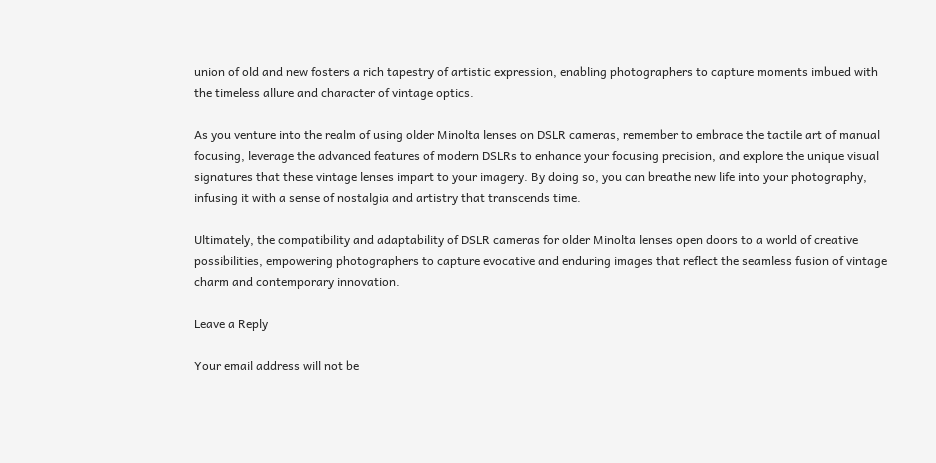union of old and new fosters a rich tapestry of artistic expression, enabling photographers to capture moments imbued with the timeless allure and character of vintage optics.

As you venture into the realm of using older Minolta lenses on DSLR cameras, remember to embrace the tactile art of manual focusing, leverage the advanced features of modern DSLRs to enhance your focusing precision, and explore the unique visual signatures that these vintage lenses impart to your imagery. By doing so, you can breathe new life into your photography, infusing it with a sense of nostalgia and artistry that transcends time.

Ultimately, the compatibility and adaptability of DSLR cameras for older Minolta lenses open doors to a world of creative possibilities, empowering photographers to capture evocative and enduring images that reflect the seamless fusion of vintage charm and contemporary innovation.

Leave a Reply

Your email address will not be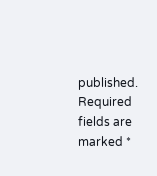published. Required fields are marked *